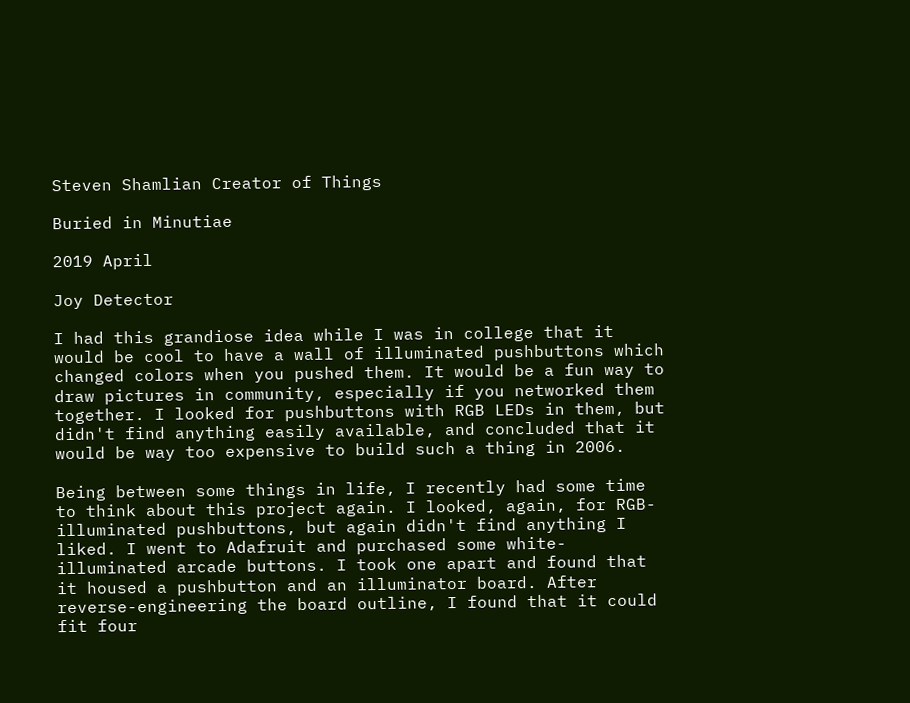Steven Shamlian Creator of Things

Buried in Minutiae

2019 April

Joy Detector

I had this grandiose idea while I was in college that it would be cool to have a wall of illuminated pushbuttons which changed colors when you pushed them. It would be a fun way to draw pictures in community, especially if you networked them together. I looked for pushbuttons with RGB LEDs in them, but didn't find anything easily available, and concluded that it would be way too expensive to build such a thing in 2006.

Being between some things in life, I recently had some time to think about this project again. I looked, again, for RGB-illuminated pushbuttons, but again didn't find anything I liked. I went to Adafruit and purchased some white-illuminated arcade buttons. I took one apart and found that it housed a pushbutton and an illuminator board. After reverse-engineering the board outline, I found that it could fit four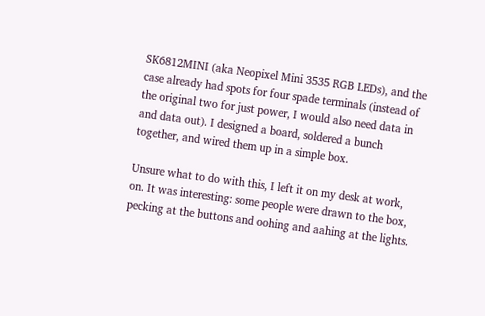SK6812MINI (aka Neopixel Mini 3535 RGB LEDs), and the case already had spots for four spade terminals (instead of the original two for just power, I would also need data in and data out). I designed a board, soldered a bunch together, and wired them up in a simple box.

Unsure what to do with this, I left it on my desk at work, on. It was interesting: some people were drawn to the box, pecking at the buttons and oohing and aahing at the lights.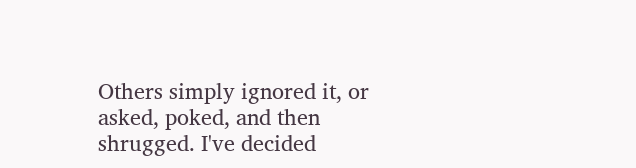Others simply ignored it, or asked, poked, and then shrugged. I've decided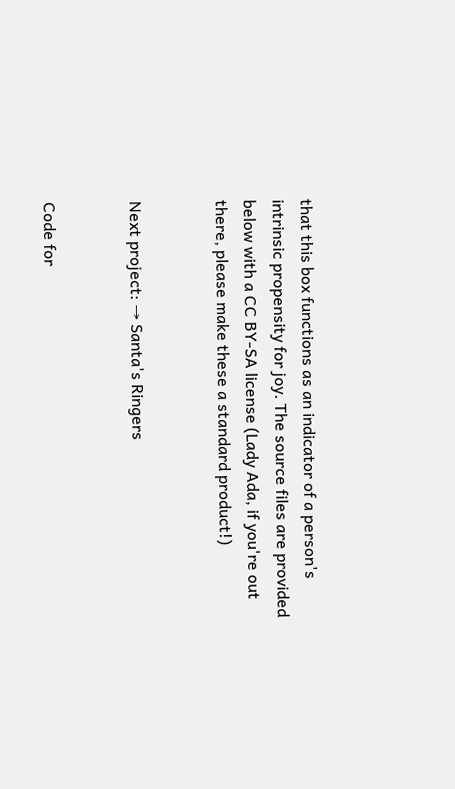that this box functions as an indicator of a person's intrinsic propensity for joy. The source files are provided below with a CC BY-SA license (Lady Ada, if you're out there, please make these a standard product!)


Next project: → Santa's Ringers


Code for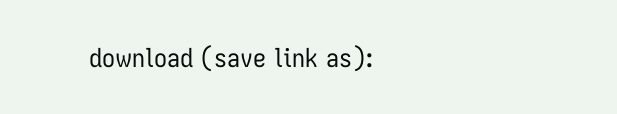download (save link as):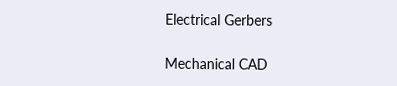Electrical Gerbers

Mechanical CAD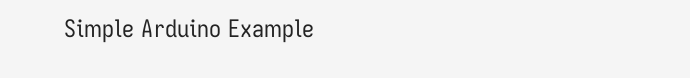Simple Arduino Example